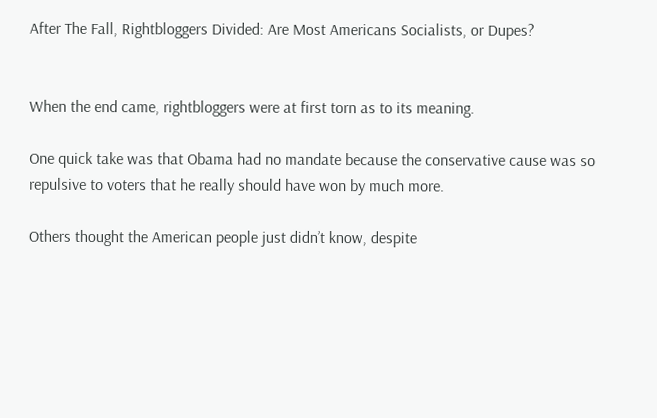After The Fall, Rightbloggers Divided: Are Most Americans Socialists, or Dupes?


When the end came, rightbloggers were at first torn as to its meaning.

One quick take was that Obama had no mandate because the conservative cause was so repulsive to voters that he really should have won by much more.

Others thought the American people just didn’t know, despite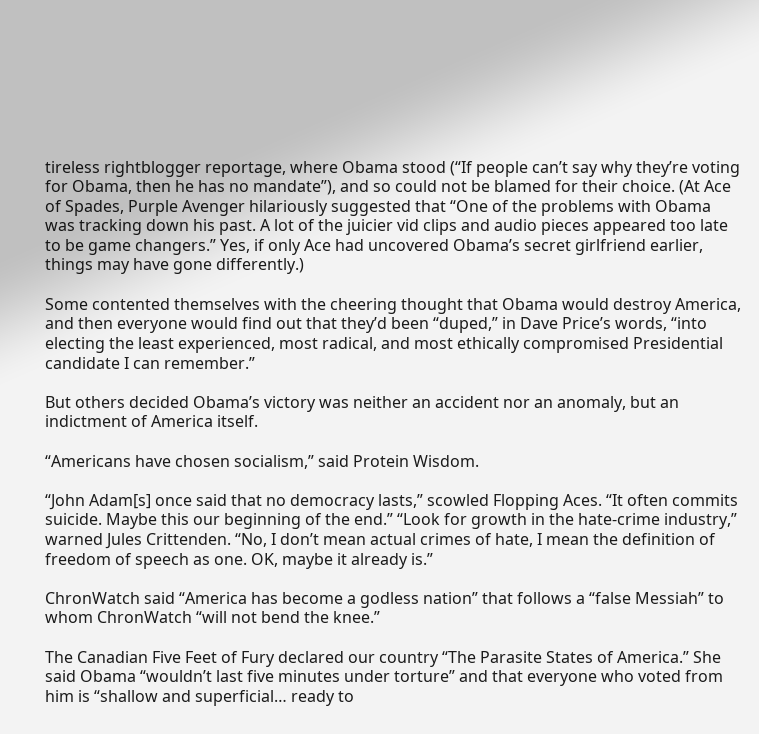tireless rightblogger reportage, where Obama stood (“If people can’t say why they’re voting for Obama, then he has no mandate”), and so could not be blamed for their choice. (At Ace of Spades, Purple Avenger hilariously suggested that “One of the problems with Obama was tracking down his past. A lot of the juicier vid clips and audio pieces appeared too late to be game changers.” Yes, if only Ace had uncovered Obama’s secret girlfriend earlier, things may have gone differently.)

Some contented themselves with the cheering thought that Obama would destroy America, and then everyone would find out that they’d been “duped,” in Dave Price’s words, “into electing the least experienced, most radical, and most ethically compromised Presidential candidate I can remember.”

But others decided Obama’s victory was neither an accident nor an anomaly, but an indictment of America itself.

“Americans have chosen socialism,” said Protein Wisdom.

“John Adam[s] once said that no democracy lasts,” scowled Flopping Aces. “It often commits suicide. Maybe this our beginning of the end.” “Look for growth in the hate-crime industry,” warned Jules Crittenden. “No, I don’t mean actual crimes of hate, I mean the definition of freedom of speech as one. OK, maybe it already is.”

ChronWatch said “America has become a godless nation” that follows a “false Messiah” to whom ChronWatch “will not bend the knee.”

The Canadian Five Feet of Fury declared our country “The Parasite States of America.” She said Obama “wouldn’t last five minutes under torture” and that everyone who voted from him is “shallow and superficial… ready to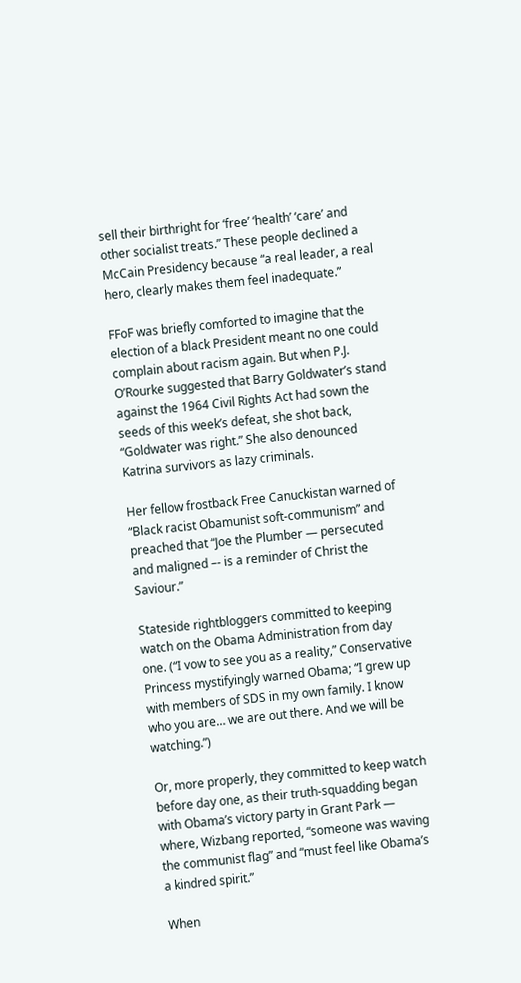sell their birthright for ‘free’ ‘health’ ‘care’ and other socialist treats.” These people declined a McCain Presidency because “a real leader, a real hero, clearly makes them feel inadequate.”

FFoF was briefly comforted to imagine that the election of a black President meant no one could complain about racism again. But when P.J. O’Rourke suggested that Barry Goldwater’s stand against the 1964 Civil Rights Act had sown the seeds of this week’s defeat, she shot back, “Goldwater was right.” She also denounced Katrina survivors as lazy criminals.

Her fellow frostback Free Canuckistan warned of “Black racist Obamunist soft-communism” and preached that “Joe the Plumber — persecuted and maligned –- is a reminder of Christ the Saviour.”

Stateside rightbloggers committed to keeping watch on the Obama Administration from day one. (“I vow to see you as a reality,” Conservative Princess mystifyingly warned Obama; “I grew up with members of SDS in my own family. I know who you are… we are out there. And we will be watching.”)

Or, more properly, they committed to keep watch before day one, as their truth-squadding began with Obama’s victory party in Grant Park — where, Wizbang reported, “someone was waving the communist flag” and “must feel like Obama’s a kindred spirit.”

When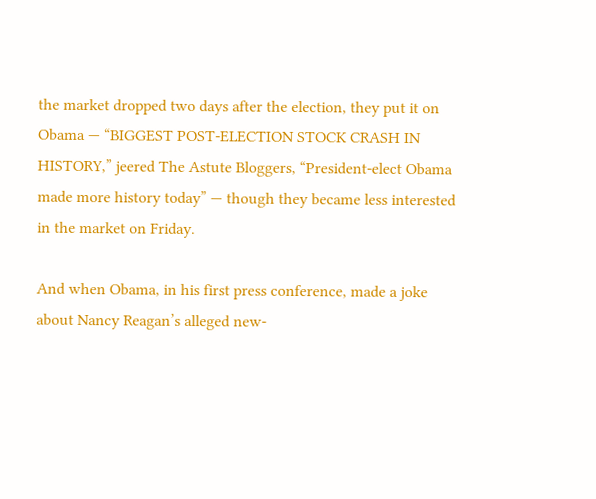the market dropped two days after the election, they put it on Obama — “BIGGEST POST-ELECTION STOCK CRASH IN HISTORY,” jeered The Astute Bloggers, “President-elect Obama made more history today” — though they became less interested in the market on Friday.

And when Obama, in his first press conference, made a joke about Nancy Reagan’s alleged new-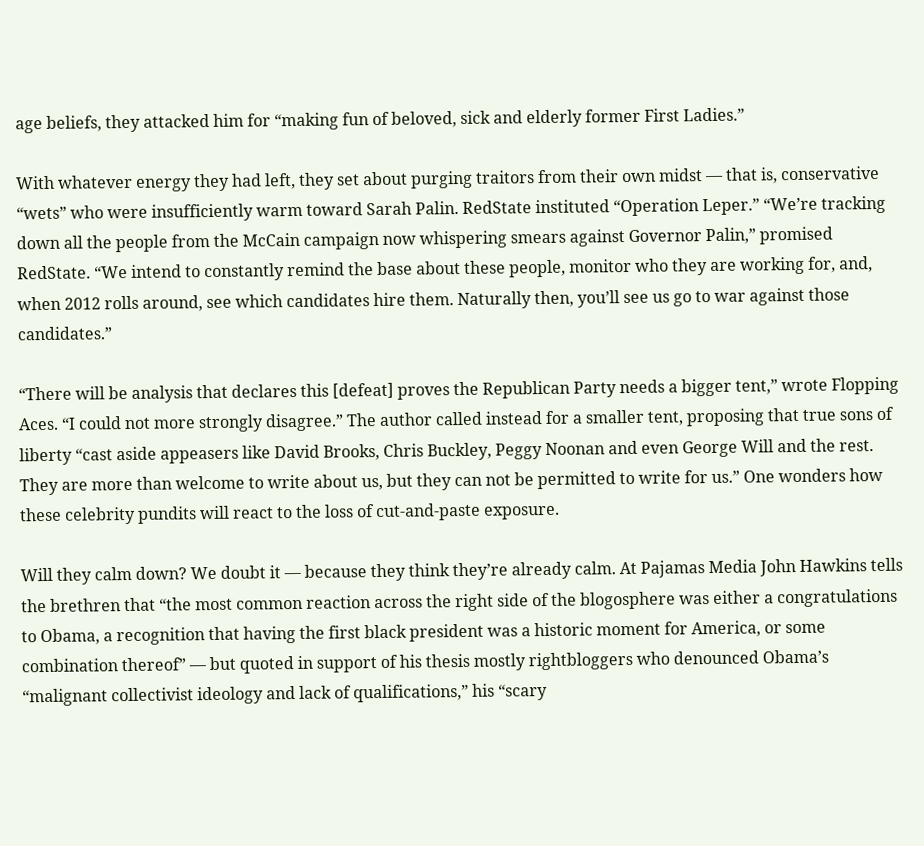age beliefs, they attacked him for “making fun of beloved, sick and elderly former First Ladies.”

With whatever energy they had left, they set about purging traitors from their own midst — that is, conservative “wets” who were insufficiently warm toward Sarah Palin. RedState instituted “Operation Leper.” “We’re tracking down all the people from the McCain campaign now whispering smears against Governor Palin,” promised RedState. “We intend to constantly remind the base about these people, monitor who they are working for, and, when 2012 rolls around, see which candidates hire them. Naturally then, you’ll see us go to war against those candidates.”

“There will be analysis that declares this [defeat] proves the Republican Party needs a bigger tent,” wrote Flopping Aces. “I could not more strongly disagree.” The author called instead for a smaller tent, proposing that true sons of liberty “cast aside appeasers like David Brooks, Chris Buckley, Peggy Noonan and even George Will and the rest. They are more than welcome to write about us, but they can not be permitted to write for us.” One wonders how these celebrity pundits will react to the loss of cut-and-paste exposure.

Will they calm down? We doubt it — because they think they’re already calm. At Pajamas Media John Hawkins tells the brethren that “the most common reaction across the right side of the blogosphere was either a congratulations to Obama, a recognition that having the first black president was a historic moment for America, or some combination thereof” — but quoted in support of his thesis mostly rightbloggers who denounced Obama’s “malignant collectivist ideology and lack of qualifications,” his “scary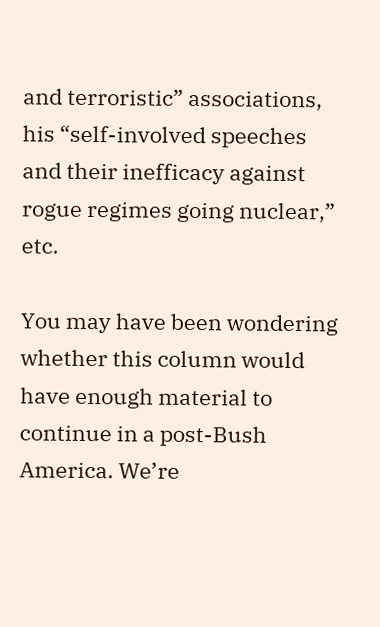and terroristic” associations, his “self-involved speeches and their inefficacy against rogue regimes going nuclear,” etc.

You may have been wondering whether this column would have enough material to continue in a post-Bush America. We’re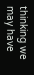thinking we may have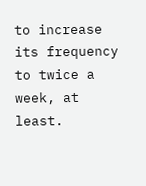to increase its frequency to twice a week, at least.